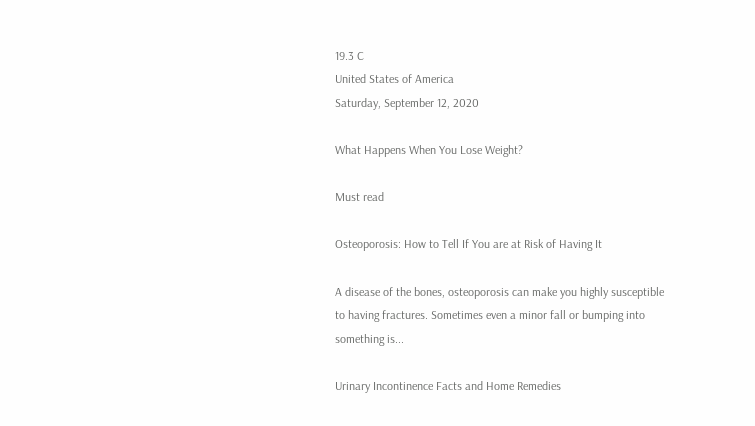19.3 C
United States of America
Saturday, September 12, 2020

What Happens When You Lose Weight?

Must read

Osteoporosis: How to Tell If You are at Risk of Having It

A disease of the bones, osteoporosis can make you highly susceptible to having fractures. Sometimes even a minor fall or bumping into something is...

Urinary Incontinence Facts and Home Remedies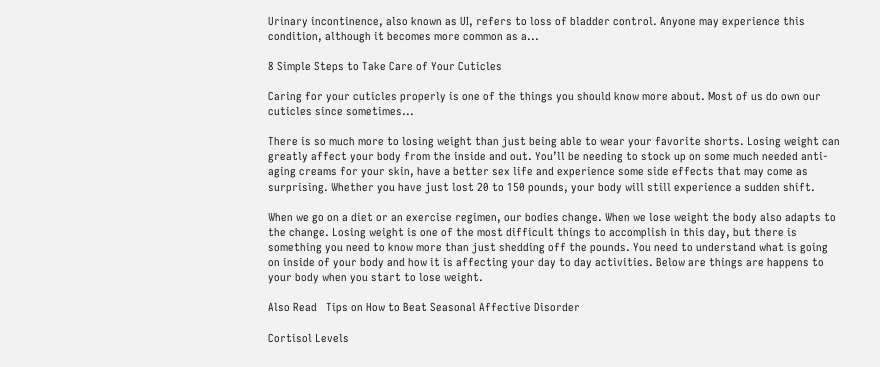Urinary incontinence, also known as UI, refers to loss of bladder control. Anyone may experience this condition, although it becomes more common as a...

8 Simple Steps to Take Care of Your Cuticles

Caring for your cuticles properly is one of the things you should know more about. Most of us do own our cuticles since sometimes...

There is so much more to losing weight than just being able to wear your favorite shorts. Losing weight can greatly affect your body from the inside and out. You’ll be needing to stock up on some much needed anti-aging creams for your skin, have a better sex life and experience some side effects that may come as surprising. Whether you have just lost 20 to 150 pounds, your body will still experience a sudden shift.

When we go on a diet or an exercise regimen, our bodies change. When we lose weight the body also adapts to the change. Losing weight is one of the most difficult things to accomplish in this day, but there is something you need to know more than just shedding off the pounds. You need to understand what is going on inside of your body and how it is affecting your day to day activities. Below are things are happens to your body when you start to lose weight.

Also Read   Tips on How to Beat Seasonal Affective Disorder

Cortisol Levels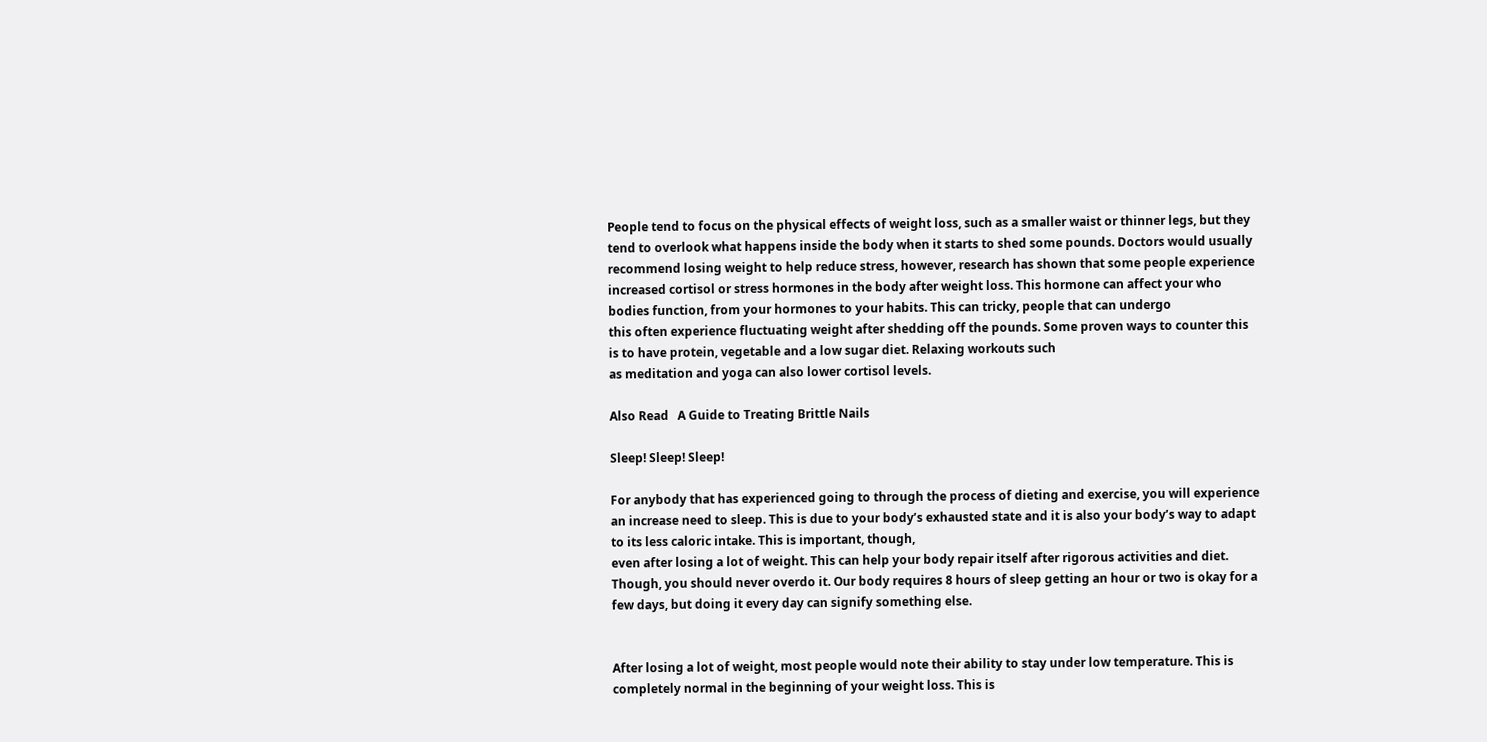People tend to focus on the physical effects of weight loss, such as a smaller waist or thinner legs, but they tend to overlook what happens inside the body when it starts to shed some pounds. Doctors would usually recommend losing weight to help reduce stress, however, research has shown that some people experience increased cortisol or stress hormones in the body after weight loss. This hormone can affect your who bodies function, from your hormones to your habits. This can tricky, people that can undergo
this often experience fluctuating weight after shedding off the pounds. Some proven ways to counter this is to have protein, vegetable and a low sugar diet. Relaxing workouts such
as meditation and yoga can also lower cortisol levels.

Also Read   A Guide to Treating Brittle Nails

Sleep! Sleep! Sleep!

For anybody that has experienced going to through the process of dieting and exercise, you will experience an increase need to sleep. This is due to your body’s exhausted state and it is also your body’s way to adapt to its less caloric intake. This is important, though,
even after losing a lot of weight. This can help your body repair itself after rigorous activities and diet. Though, you should never overdo it. Our body requires 8 hours of sleep getting an hour or two is okay for a few days, but doing it every day can signify something else.


After losing a lot of weight, most people would note their ability to stay under low temperature. This is completely normal in the beginning of your weight loss. This is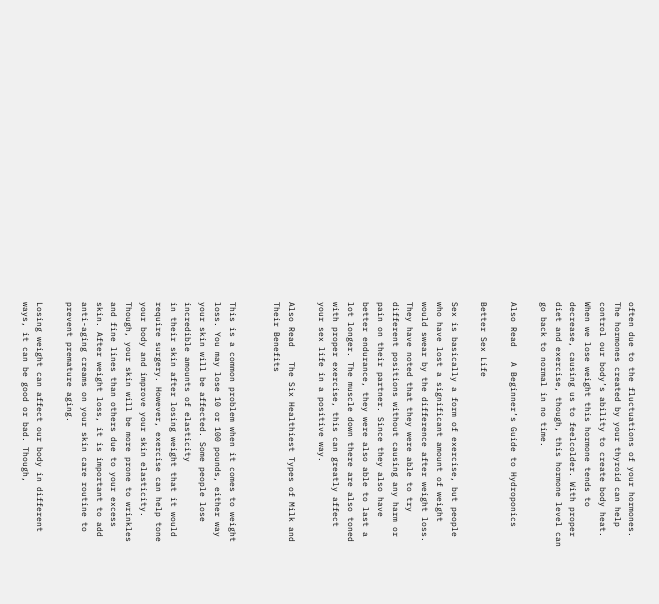often due to the fluctuations of your hormones. The hormones created by your thyroid can help control our body’s ability to create body heat. When we lose weight this hormone tends to decrease, causing us to feelcolder. With proper diet and exercise, though, this hormone level can go back to normal in no time.

Also Read   A Beginner’s Guide to Hydroponics

Better Sex Life

Sex is basically a form of exercise, but people who have lost a significant amount of weight would swear by the difference after weight loss. They have noted that they were able to try different positions without causing any harm or pain on their partner. Since they also have better endurance, they were also able to last a lot longer. The muscle down there are also toned with proper exercise, this can greatly affect your sex life in a positive way.

Also Read   The Six Healthiest Types of Milk and Their Benefits


This is a common problem when it comes to weight loss. You may lose 10 or 100 pounds, either way your skin will be affected. Some people lose incredible amounts of elasticity
in their skin after losing weight that it would require surgery. However, exercise can help tone your body and improve your skin elasticity. Though, your skin will be more prone to wrinkles and fine lines than others due to your excess skin. After weight loss, it is important to add anti-aging creams on your skin care routine to prevent premature aging.

Losing weight can affect our body in different ways, it can be good or bad. Though,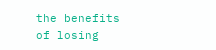the benefits of losing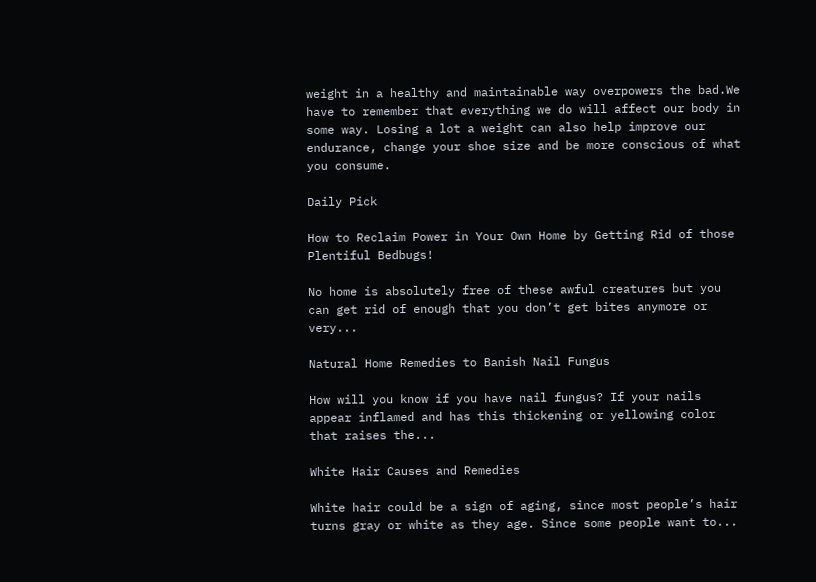weight in a healthy and maintainable way overpowers the bad.We have to remember that everything we do will affect our body in some way. Losing a lot a weight can also help improve our endurance, change your shoe size and be more conscious of what you consume.

Daily Pick

How to Reclaim Power in Your Own Home by Getting Rid of those Plentiful Bedbugs!

No home is absolutely free of these awful creatures but you can get rid of enough that you don’t get bites anymore or very...

Natural Home Remedies to Banish Nail Fungus

How will you know if you have nail fungus? If your nails appear inflamed and has this thickening or yellowing color that raises the...

White Hair Causes and Remedies

White hair could be a sign of aging, since most people’s hair turns gray or white as they age. Since some people want to...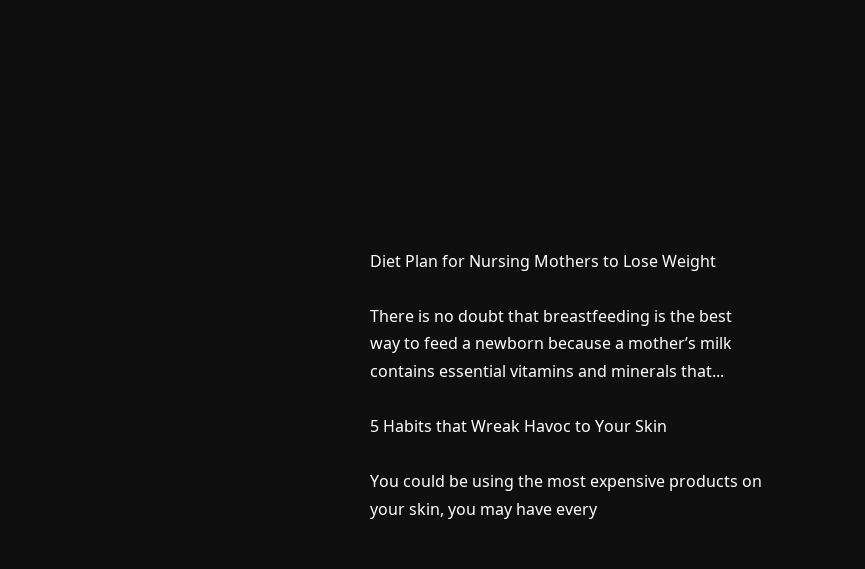Diet Plan for Nursing Mothers to Lose Weight

There is no doubt that breastfeeding is the best way to feed a newborn because a mother’s milk contains essential vitamins and minerals that...

5 Habits that Wreak Havoc to Your Skin

You could be using the most expensive products on your skin, you may have every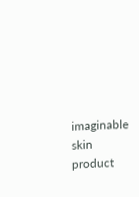imaginable skin product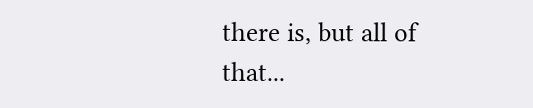there is, but all of that...